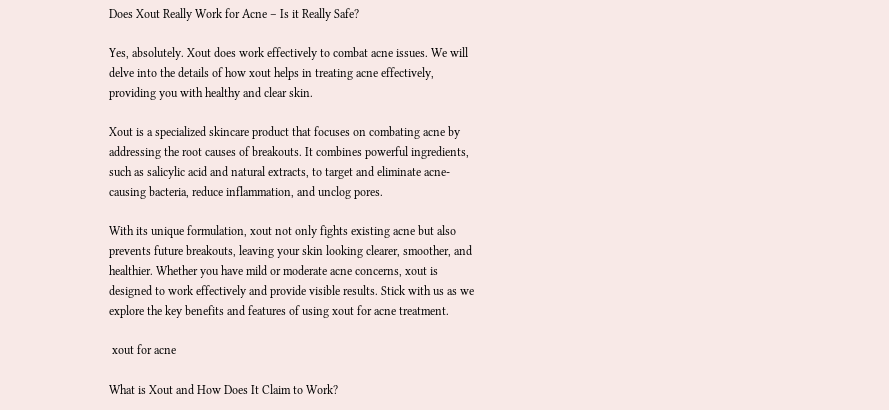Does Xout Really Work for Acne – Is it Really Safe?

Yes, absolutely. Xout does work effectively to combat acne issues. We will delve into the details of how xout helps in treating acne effectively, providing you with healthy and clear skin.

Xout is a specialized skincare product that focuses on combating acne by addressing the root causes of breakouts. It combines powerful ingredients, such as salicylic acid and natural extracts, to target and eliminate acne-causing bacteria, reduce inflammation, and unclog pores.

With its unique formulation, xout not only fights existing acne but also prevents future breakouts, leaving your skin looking clearer, smoother, and healthier. Whether you have mild or moderate acne concerns, xout is designed to work effectively and provide visible results. Stick with us as we explore the key benefits and features of using xout for acne treatment.

 xout for acne

What is Xout and How Does It Claim to Work?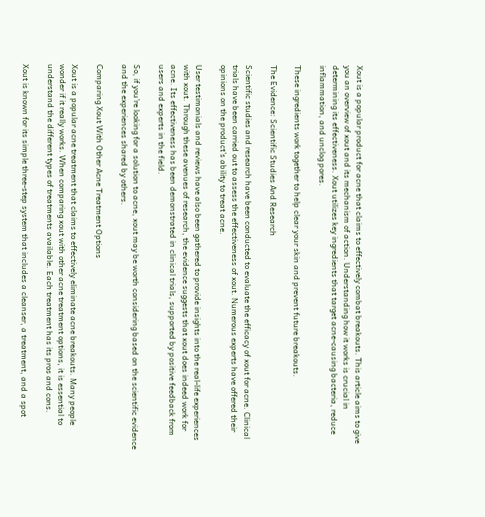Xout is a popular product for acne that claims to effectively combat breakouts. This article aims to give you an overview of xout and its mechanism of action. Understanding how it works is crucial in determining its effectiveness. Xout utilizes key ingredients that target acne-causing bacteria, reduce inflammation, and unclog pores.

These ingredients work together to help clear your skin and prevent future breakouts.

The Evidence: Scientific Studies And Research

Scientific studies and research have been conducted to evaluate the efficacy of xout for acne. Clinical trials have been carried out to assess the effectiveness of xout. Numerous experts have offered their opinions on the product’s ability to treat acne.

User testimonials and reviews have also been gathered to provide insights into the real-life experiences with xout. Through these avenues of research, the evidence suggests that xout does indeed work for acne. Its effectiveness has been demonstrated in clinical trials, supported by positive feedback from users and experts in the field.

So, if you’re looking for a solution to acne, xout may be worth considering based on the scientific evidence and the experiences shared by others.

Comparing Xout With Other Acne Treatment Options

Xout is a popular acne treatment that claims to effectively eliminate acne breakouts. Many people wonder if it really works. When comparing xout with other acne treatment options, it is essential to understand the different types of treatments available. Each treatment has its pros and cons.

Xout is known for its simple three-step system that includes a cleanser, a treatment, and a spot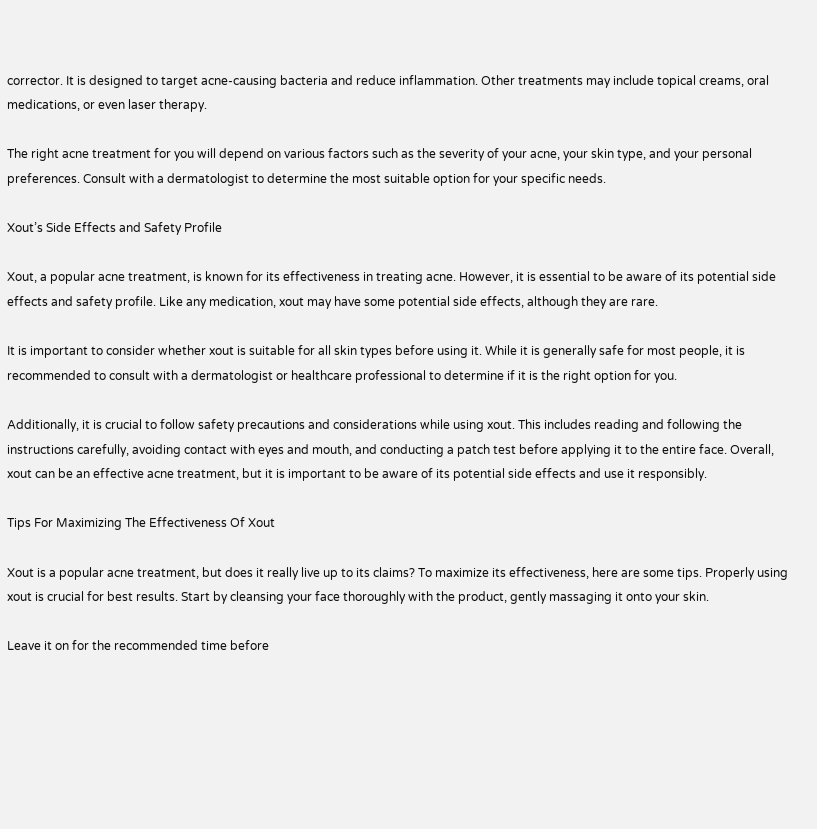corrector. It is designed to target acne-causing bacteria and reduce inflammation. Other treatments may include topical creams, oral medications, or even laser therapy.

The right acne treatment for you will depend on various factors such as the severity of your acne, your skin type, and your personal preferences. Consult with a dermatologist to determine the most suitable option for your specific needs.

Xout’s Side Effects and Safety Profile

Xout, a popular acne treatment, is known for its effectiveness in treating acne. However, it is essential to be aware of its potential side effects and safety profile. Like any medication, xout may have some potential side effects, although they are rare.

It is important to consider whether xout is suitable for all skin types before using it. While it is generally safe for most people, it is recommended to consult with a dermatologist or healthcare professional to determine if it is the right option for you.

Additionally, it is crucial to follow safety precautions and considerations while using xout. This includes reading and following the instructions carefully, avoiding contact with eyes and mouth, and conducting a patch test before applying it to the entire face. Overall, xout can be an effective acne treatment, but it is important to be aware of its potential side effects and use it responsibly.

Tips For Maximizing The Effectiveness Of Xout

Xout is a popular acne treatment, but does it really live up to its claims? To maximize its effectiveness, here are some tips. Properly using xout is crucial for best results. Start by cleansing your face thoroughly with the product, gently massaging it onto your skin.

Leave it on for the recommended time before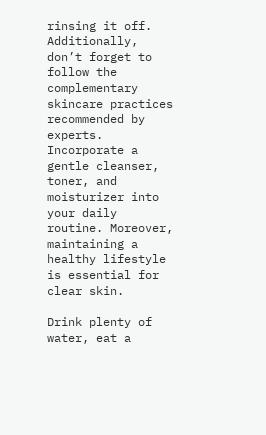rinsing it off. Additionally, don’t forget to follow the complementary skincare practices recommended by experts. Incorporate a gentle cleanser, toner, and moisturizer into your daily routine. Moreover, maintaining a healthy lifestyle is essential for clear skin.

Drink plenty of water, eat a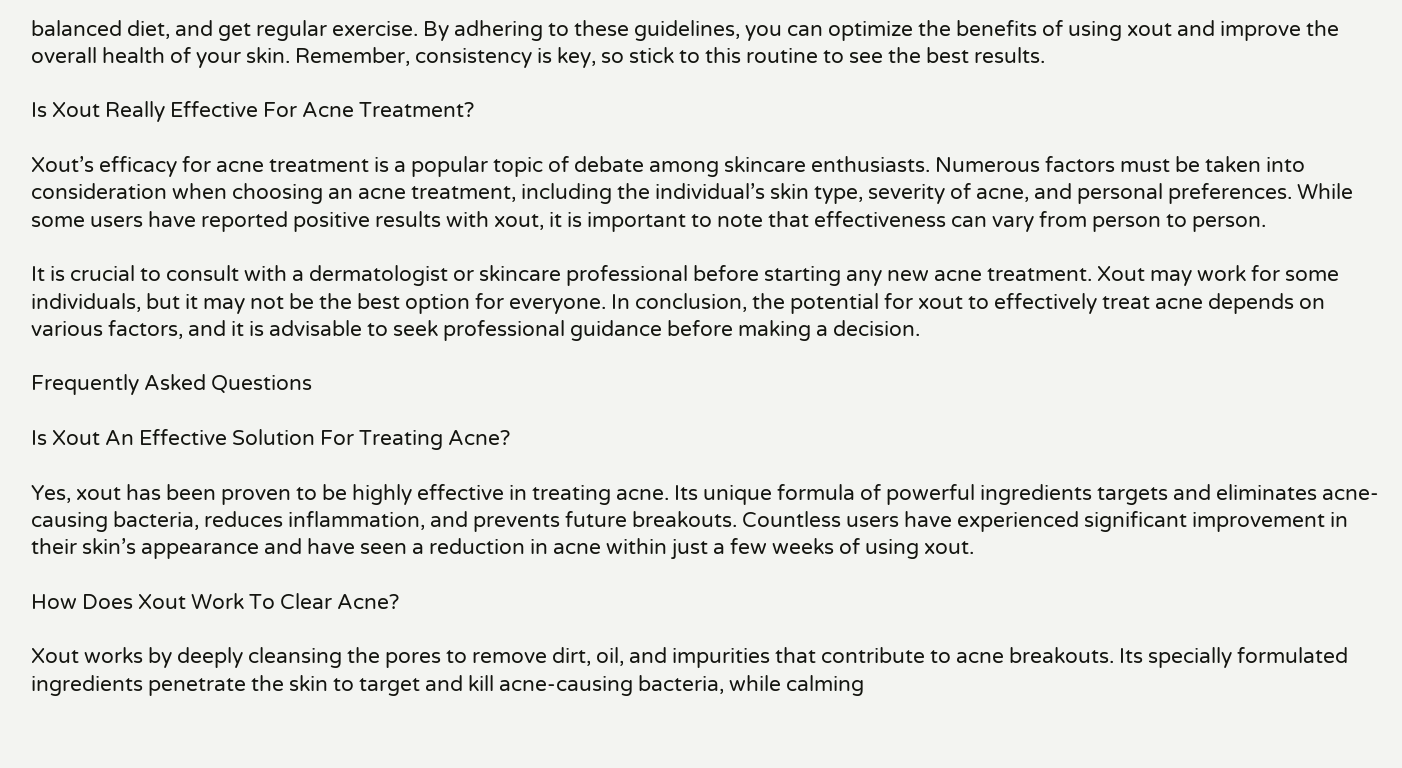balanced diet, and get regular exercise. By adhering to these guidelines, you can optimize the benefits of using xout and improve the overall health of your skin. Remember, consistency is key, so stick to this routine to see the best results.

Is Xout Really Effective For Acne Treatment?

Xout’s efficacy for acne treatment is a popular topic of debate among skincare enthusiasts. Numerous factors must be taken into consideration when choosing an acne treatment, including the individual’s skin type, severity of acne, and personal preferences. While some users have reported positive results with xout, it is important to note that effectiveness can vary from person to person.

It is crucial to consult with a dermatologist or skincare professional before starting any new acne treatment. Xout may work for some individuals, but it may not be the best option for everyone. In conclusion, the potential for xout to effectively treat acne depends on various factors, and it is advisable to seek professional guidance before making a decision.

Frequently Asked Questions

Is Xout An Effective Solution For Treating Acne?

Yes, xout has been proven to be highly effective in treating acne. Its unique formula of powerful ingredients targets and eliminates acne-causing bacteria, reduces inflammation, and prevents future breakouts. Countless users have experienced significant improvement in their skin’s appearance and have seen a reduction in acne within just a few weeks of using xout.

How Does Xout Work To Clear Acne?

Xout works by deeply cleansing the pores to remove dirt, oil, and impurities that contribute to acne breakouts. Its specially formulated ingredients penetrate the skin to target and kill acne-causing bacteria, while calming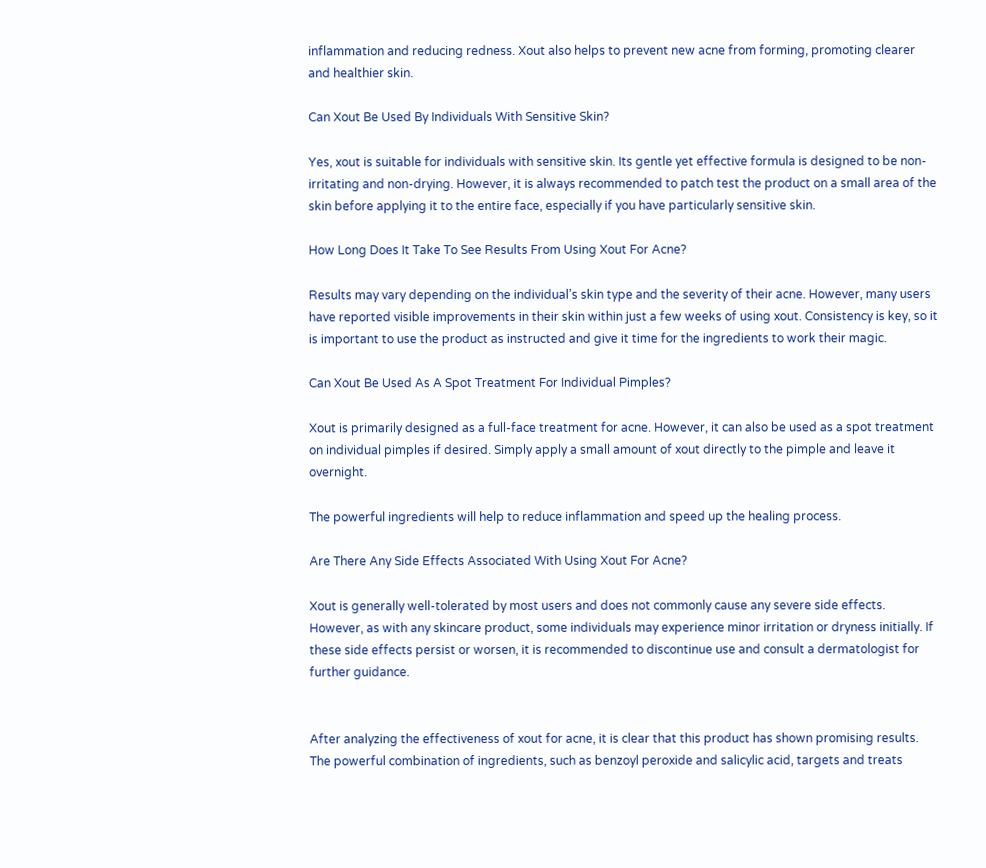inflammation and reducing redness. Xout also helps to prevent new acne from forming, promoting clearer and healthier skin.

Can Xout Be Used By Individuals With Sensitive Skin?

Yes, xout is suitable for individuals with sensitive skin. Its gentle yet effective formula is designed to be non-irritating and non-drying. However, it is always recommended to patch test the product on a small area of the skin before applying it to the entire face, especially if you have particularly sensitive skin.

How Long Does It Take To See Results From Using Xout For Acne?

Results may vary depending on the individual’s skin type and the severity of their acne. However, many users have reported visible improvements in their skin within just a few weeks of using xout. Consistency is key, so it is important to use the product as instructed and give it time for the ingredients to work their magic.

Can Xout Be Used As A Spot Treatment For Individual Pimples?

Xout is primarily designed as a full-face treatment for acne. However, it can also be used as a spot treatment on individual pimples if desired. Simply apply a small amount of xout directly to the pimple and leave it overnight.

The powerful ingredients will help to reduce inflammation and speed up the healing process.

Are There Any Side Effects Associated With Using Xout For Acne?

Xout is generally well-tolerated by most users and does not commonly cause any severe side effects. However, as with any skincare product, some individuals may experience minor irritation or dryness initially. If these side effects persist or worsen, it is recommended to discontinue use and consult a dermatologist for further guidance.


After analyzing the effectiveness of xout for acne, it is clear that this product has shown promising results. The powerful combination of ingredients, such as benzoyl peroxide and salicylic acid, targets and treats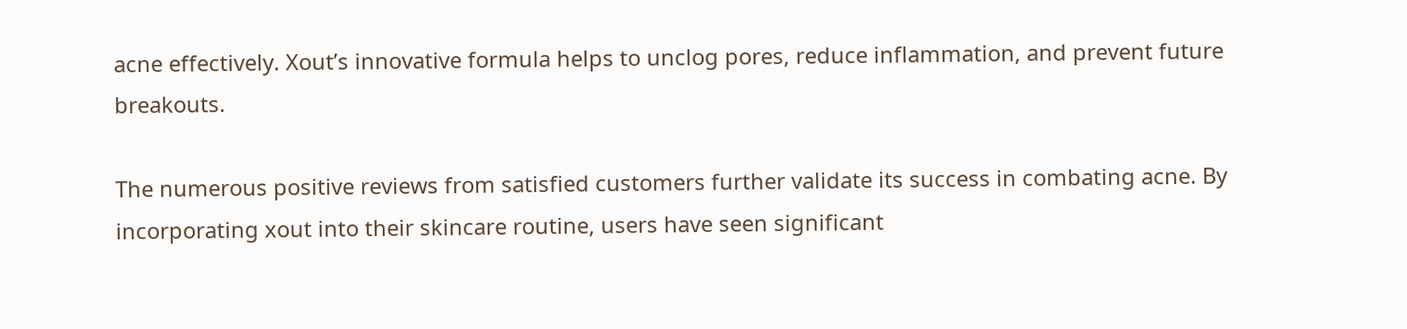acne effectively. Xout’s innovative formula helps to unclog pores, reduce inflammation, and prevent future breakouts.

The numerous positive reviews from satisfied customers further validate its success in combating acne. By incorporating xout into their skincare routine, users have seen significant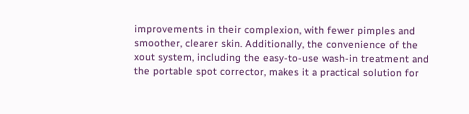improvements in their complexion, with fewer pimples and smoother, clearer skin. Additionally, the convenience of the xout system, including the easy-to-use wash-in treatment and the portable spot corrector, makes it a practical solution for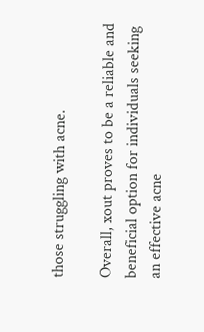those struggling with acne.

Overall, xout proves to be a reliable and beneficial option for individuals seeking an effective acne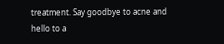treatment. Say goodbye to acne and hello to a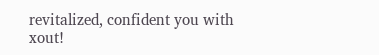revitalized, confident you with xout!